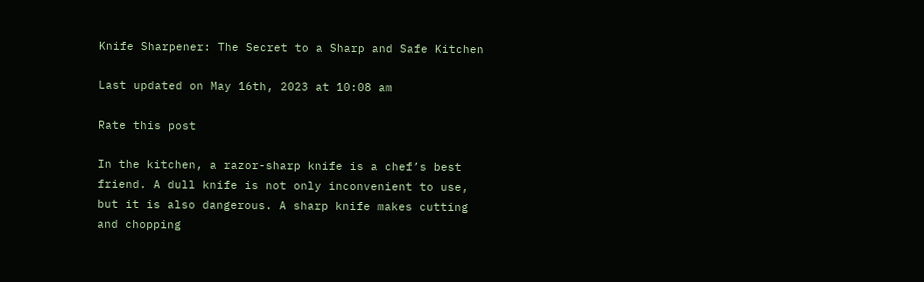Knife Sharpener: The Secret to a Sharp and Safe Kitchen

Last updated on May 16th, 2023 at 10:08 am

Rate this post

In the kitchen, a razor-sharp knife is a chef’s best friend. A dull knife is not only inconvenient to use, but it is also dangerous. A sharp knife makes cutting and chopping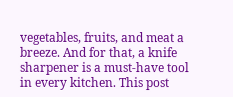vegetables, fruits, and meat a breeze. And for that, a knife sharpener is a must-have tool in every kitchen. This post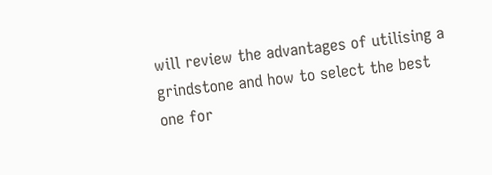will review the advantages of utilising a grindstone and how to select the best one for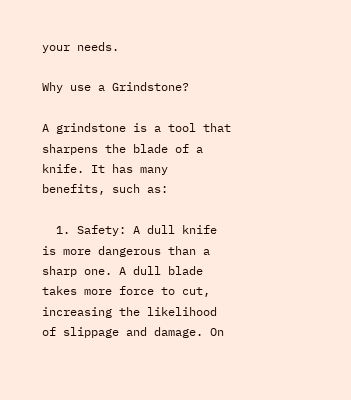your needs.

Why use a Grindstone?

A grindstone is a tool that sharpens the blade of a knife. It has many benefits, such as:

  1. Safety: A dull knife is more dangerous than a sharp one. A dull blade takes more force to cut, increasing the likelihood of slippage and damage. On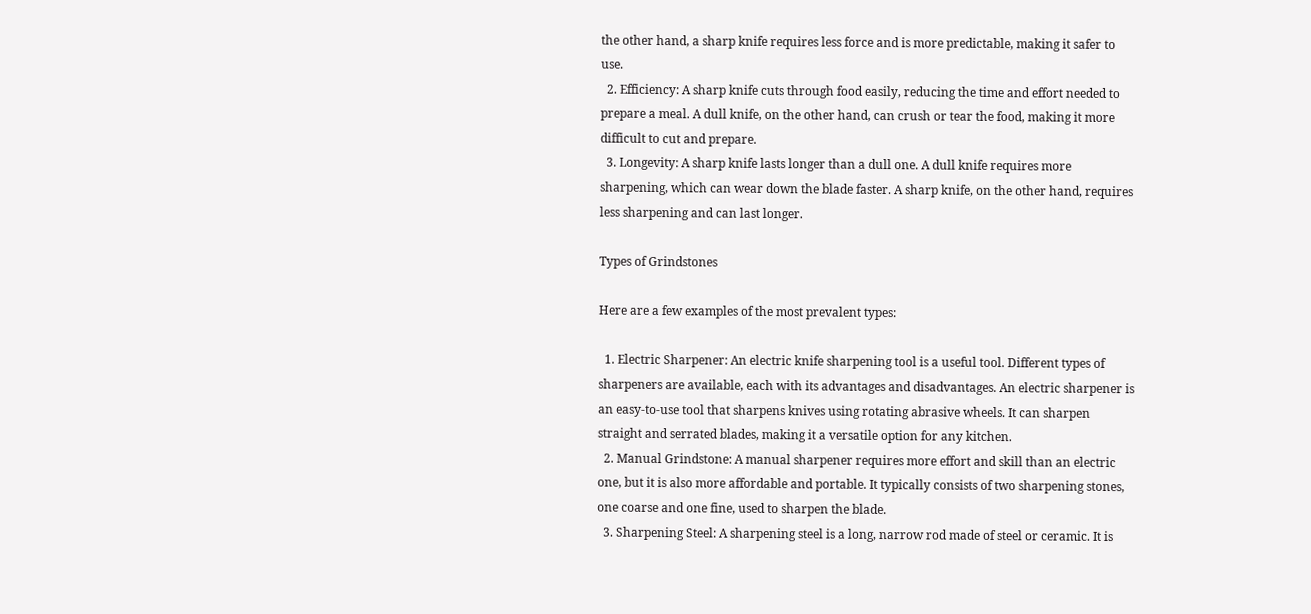the other hand, a sharp knife requires less force and is more predictable, making it safer to use.
  2. Efficiency: A sharp knife cuts through food easily, reducing the time and effort needed to prepare a meal. A dull knife, on the other hand, can crush or tear the food, making it more difficult to cut and prepare.
  3. Longevity: A sharp knife lasts longer than a dull one. A dull knife requires more sharpening, which can wear down the blade faster. A sharp knife, on the other hand, requires less sharpening and can last longer.

Types of Grindstones

Here are a few examples of the most prevalent types:

  1. Electric Sharpener: An electric knife sharpening tool is a useful tool. Different types of sharpeners are available, each with its advantages and disadvantages. An electric sharpener is an easy-to-use tool that sharpens knives using rotating abrasive wheels. It can sharpen straight and serrated blades, making it a versatile option for any kitchen.
  2. Manual Grindstone: A manual sharpener requires more effort and skill than an electric one, but it is also more affordable and portable. It typically consists of two sharpening stones, one coarse and one fine, used to sharpen the blade.
  3. Sharpening Steel: A sharpening steel is a long, narrow rod made of steel or ceramic. It is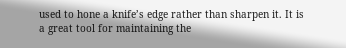used to hone a knife’s edge rather than sharpen it. It is a great tool for maintaining the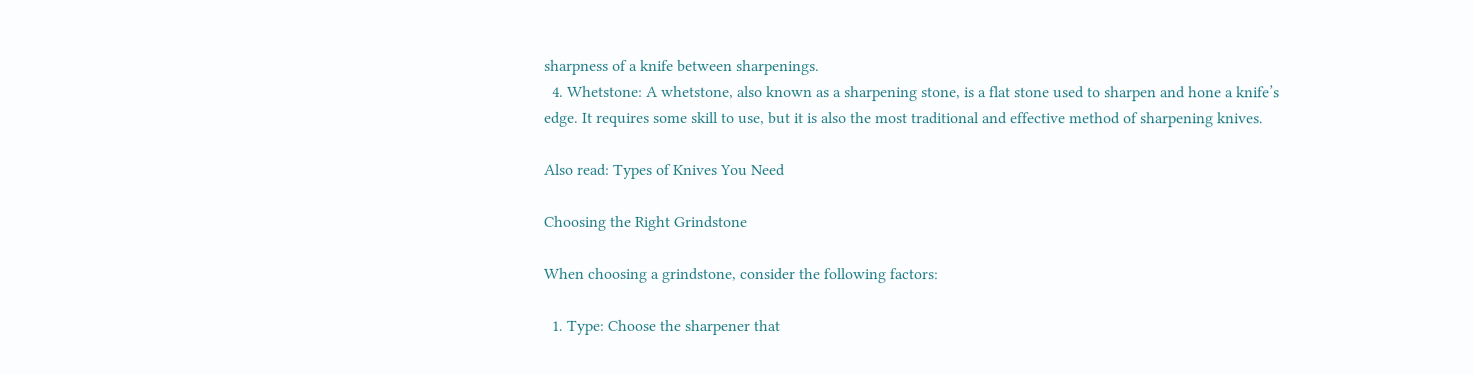sharpness of a knife between sharpenings.
  4. Whetstone: A whetstone, also known as a sharpening stone, is a flat stone used to sharpen and hone a knife’s edge. It requires some skill to use, but it is also the most traditional and effective method of sharpening knives.

Also read: Types of Knives You Need

Choosing the Right Grindstone

When choosing a grindstone, consider the following factors:

  1. Type: Choose the sharpener that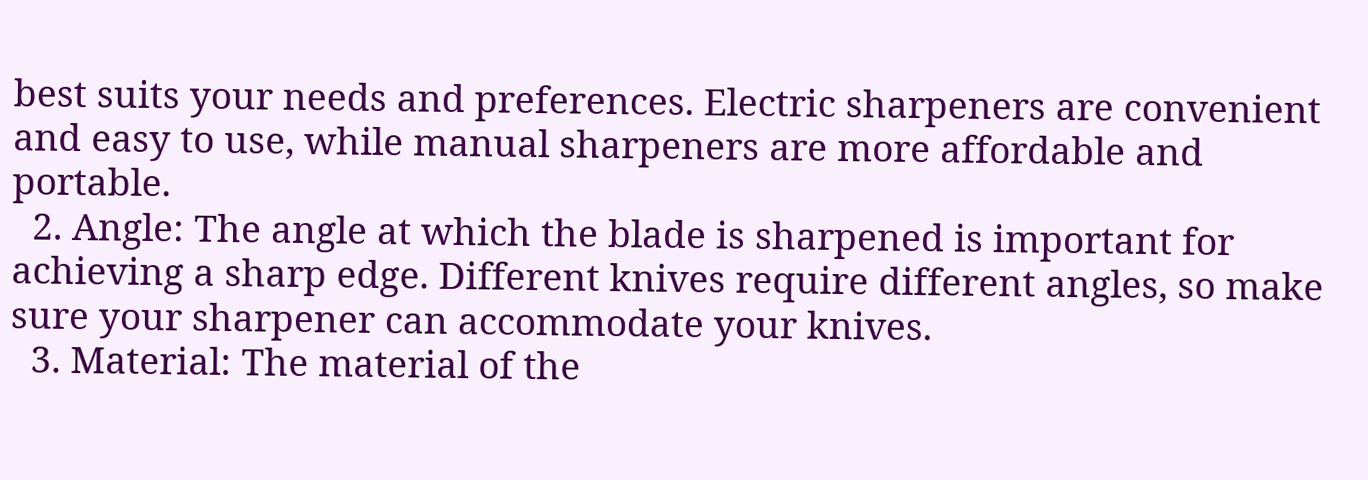best suits your needs and preferences. Electric sharpeners are convenient and easy to use, while manual sharpeners are more affordable and portable.
  2. Angle: The angle at which the blade is sharpened is important for achieving a sharp edge. Different knives require different angles, so make sure your sharpener can accommodate your knives.
  3. Material: The material of the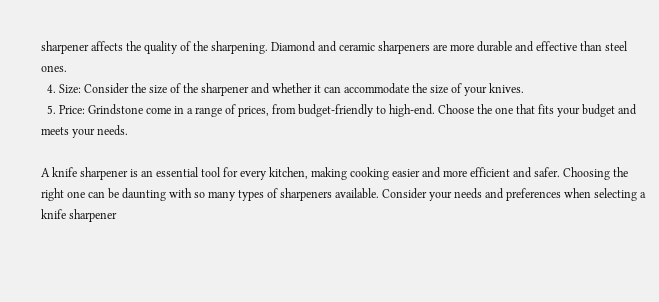sharpener affects the quality of the sharpening. Diamond and ceramic sharpeners are more durable and effective than steel ones.
  4. Size: Consider the size of the sharpener and whether it can accommodate the size of your knives.
  5. Price: Grindstone come in a range of prices, from budget-friendly to high-end. Choose the one that fits your budget and meets your needs.

A knife sharpener is an essential tool for every kitchen, making cooking easier and more efficient and safer. Choosing the right one can be daunting with so many types of sharpeners available. Consider your needs and preferences when selecting a knife sharpener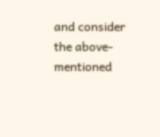and consider the above-mentioned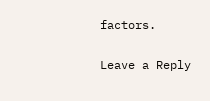factors.

Leave a Reply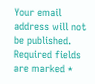Your email address will not be published. Required fields are marked *